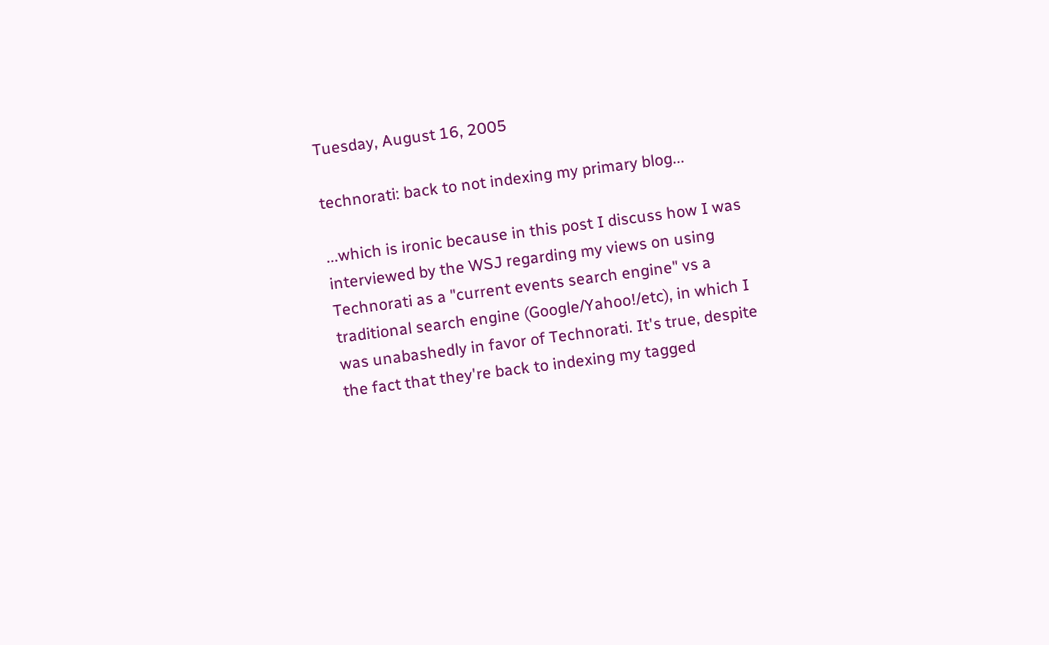Tuesday, August 16, 2005

technorati: back to not indexing my primary blog...

...which is ironic because in this post I discuss how I was interviewed by the WSJ regarding my views on using Technorati as a "current events search engine" vs a traditional search engine (Google/Yahoo!/etc), in which I was unabashedly in favor of Technorati. It's true, despite the fact that they're back to indexing my tagged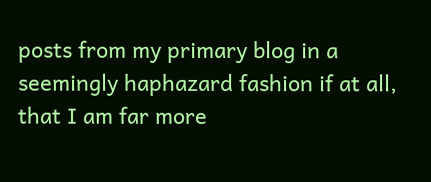posts from my primary blog in a seemingly haphazard fashion if at all, that I am far more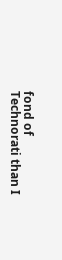fond of Technorati than I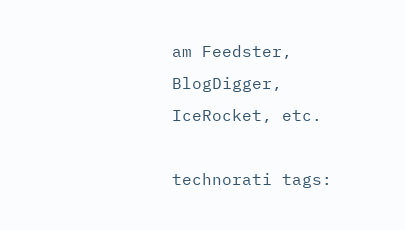am Feedster, BlogDigger, IceRocket, etc.

technorati tags: